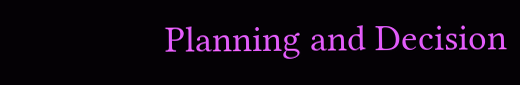Planning and Decision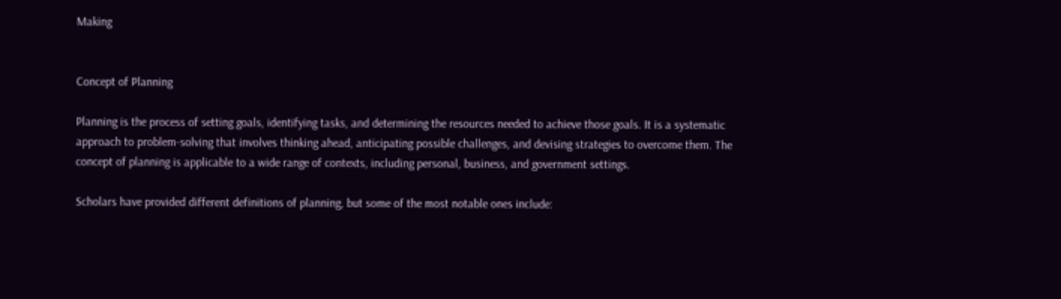Making


Concept of Planning

Planning is the process of setting goals, identifying tasks, and determining the resources needed to achieve those goals. It is a systematic approach to problem-solving that involves thinking ahead, anticipating possible challenges, and devising strategies to overcome them. The concept of planning is applicable to a wide range of contexts, including personal, business, and government settings.

Scholars have provided different definitions of planning, but some of the most notable ones include: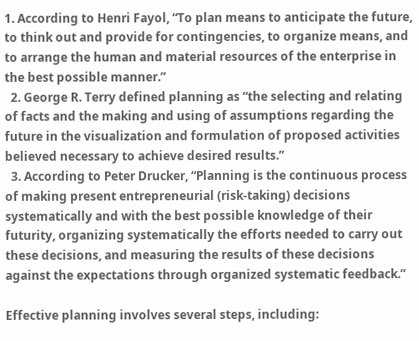1. According to Henri Fayol, “To plan means to anticipate the future, to think out and provide for contingencies, to organize means, and to arrange the human and material resources of the enterprise in the best possible manner.”
  2. George R. Terry defined planning as “the selecting and relating of facts and the making and using of assumptions regarding the future in the visualization and formulation of proposed activities believed necessary to achieve desired results.”
  3. According to Peter Drucker, “Planning is the continuous process of making present entrepreneurial (risk-taking) decisions systematically and with the best possible knowledge of their futurity, organizing systematically the efforts needed to carry out these decisions, and measuring the results of these decisions against the expectations through organized systematic feedback.”

Effective planning involves several steps, including: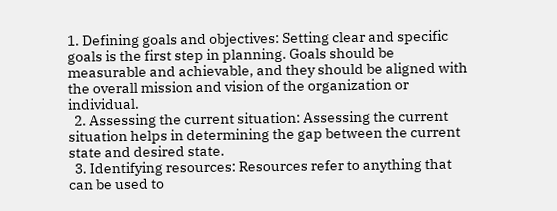1. Defining goals and objectives: Setting clear and specific goals is the first step in planning. Goals should be measurable and achievable, and they should be aligned with the overall mission and vision of the organization or individual.
  2. Assessing the current situation: Assessing the current situation helps in determining the gap between the current state and desired state.
  3. Identifying resources: Resources refer to anything that can be used to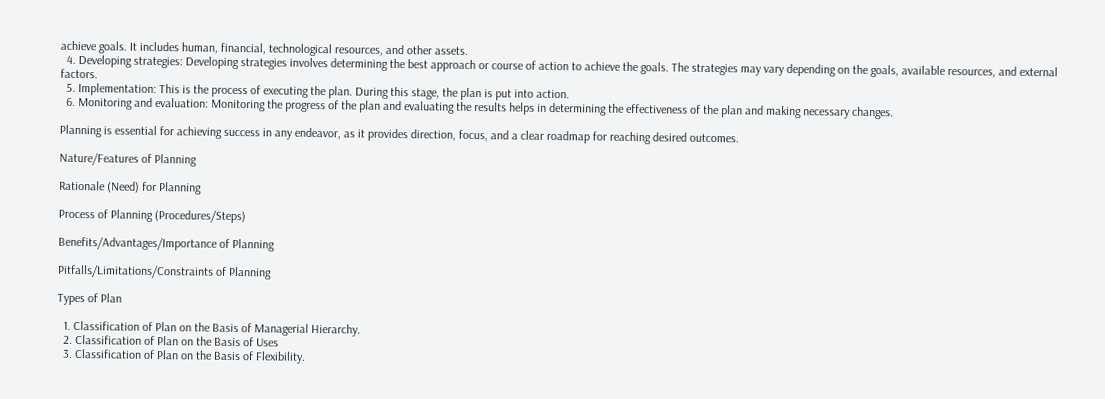achieve goals. It includes human, financial, technological resources, and other assets.
  4. Developing strategies: Developing strategies involves determining the best approach or course of action to achieve the goals. The strategies may vary depending on the goals, available resources, and external factors.
  5. Implementation: This is the process of executing the plan. During this stage, the plan is put into action.
  6. Monitoring and evaluation: Monitoring the progress of the plan and evaluating the results helps in determining the effectiveness of the plan and making necessary changes.

Planning is essential for achieving success in any endeavor, as it provides direction, focus, and a clear roadmap for reaching desired outcomes.

Nature/Features of Planning

Rationale (Need) for Planning

Process of Planning (Procedures/Steps)

Benefits/Advantages/Importance of Planning

Pitfalls/Limitations/Constraints of Planning

Types of Plan

  1. Classification of Plan on the Basis of Managerial Hierarchy.
  2. Classification of Plan on the Basis of Uses
  3. Classification of Plan on the Basis of Flexibility.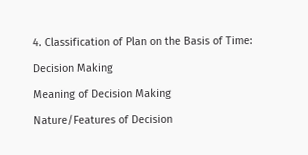4. Classification of Plan on the Basis of Time:

Decision Making

Meaning of Decision Making

Nature/Features of Decision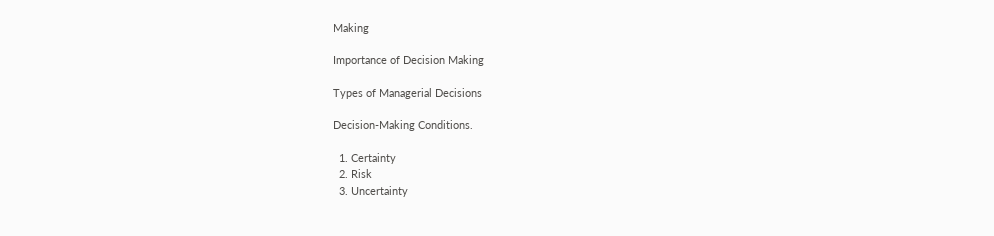Making

Importance of Decision Making

Types of Managerial Decisions

Decision-Making Conditions.

  1. Certainty
  2. Risk
  3. Uncertainty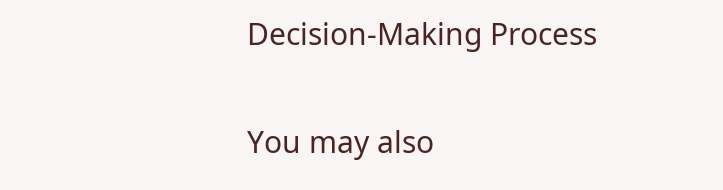Decision-Making Process

You may also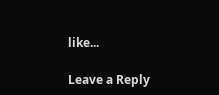like...

Leave a Reply